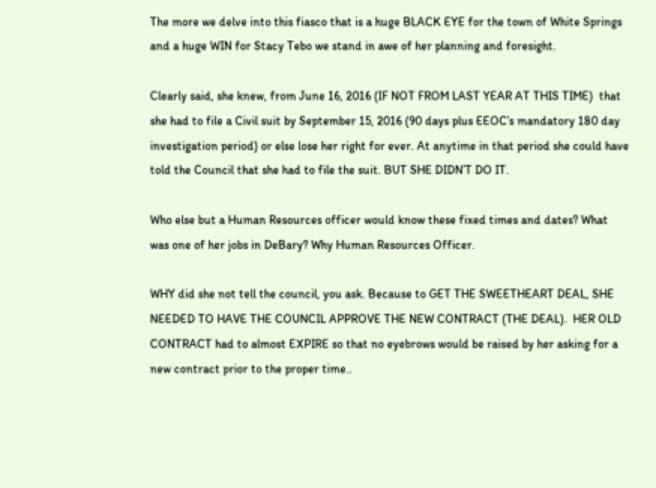The more we delve into this fiasco that is a huge BLACK EYE for the town of White Springs and a huge WIN for Stacy Tebo we stand in awe of her planning and foresight.

Clearly said, she knew, from June 16, 2016 (IF NOT FROM LAST YEAR AT THIS TIME)  that she had to file a Civil suit by September 15, 2016 (90 days plus EEOC’s mandatory 180 day investigation period) or else lose her right for ever. At anytime in that period she could have told the Council that she had to file the suit. BUT SHE DIDN’T DO IT.

Who else but a Human Resources officer would know these fixed times and dates? What was one of her jobs in DeBary? Why Human Resources Officer.

WHY did she not tell the council, you ask. Because to GET THE SWEETHEART DEAL, SHE NEEDED TO HAVE THE COUNCIL APPROVE THE NEW CONTRACT (THE DEAL).  HER OLD CONTRACT had to almost EXPIRE so that no eyebrows would be raised by her asking for a new contract prior to the proper time..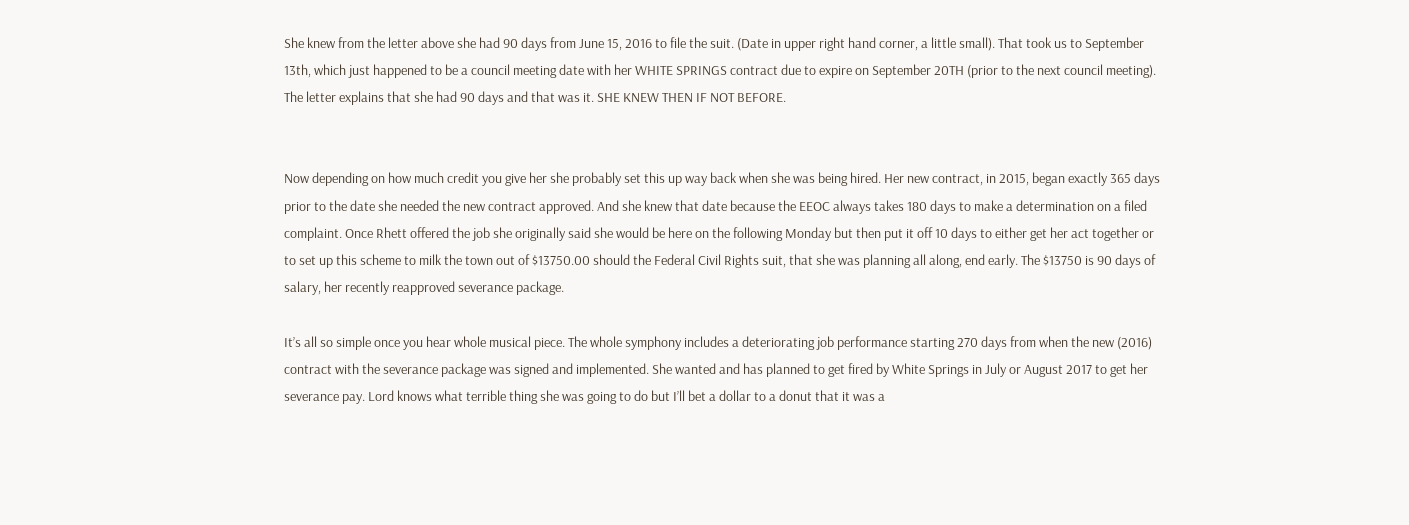She knew from the letter above she had 90 days from June 15, 2016 to file the suit. (Date in upper right hand corner, a little small). That took us to September 13th, which just happened to be a council meeting date with her WHITE SPRINGS contract due to expire on September 20TH (prior to the next council meeting). The letter explains that she had 90 days and that was it. SHE KNEW THEN IF NOT BEFORE.


Now depending on how much credit you give her she probably set this up way back when she was being hired. Her new contract, in 2015, began exactly 365 days prior to the date she needed the new contract approved. And she knew that date because the EEOC always takes 180 days to make a determination on a filed complaint. Once Rhett offered the job she originally said she would be here on the following Monday but then put it off 10 days to either get her act together or to set up this scheme to milk the town out of $13750.00 should the Federal Civil Rights suit, that she was planning all along, end early. The $13750 is 90 days of salary, her recently reapproved severance package.

It’s all so simple once you hear whole musical piece. The whole symphony includes a deteriorating job performance starting 270 days from when the new (2016) contract with the severance package was signed and implemented. She wanted and has planned to get fired by White Springs in July or August 2017 to get her severance pay. Lord knows what terrible thing she was going to do but I’ll bet a dollar to a donut that it was a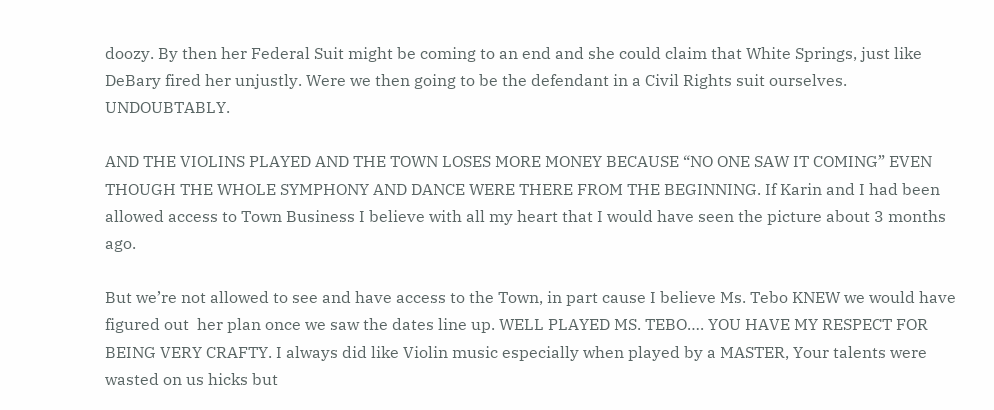doozy. By then her Federal Suit might be coming to an end and she could claim that White Springs, just like DeBary fired her unjustly. Were we then going to be the defendant in a Civil Rights suit ourselves. UNDOUBTABLY.

AND THE VIOLINS PLAYED AND THE TOWN LOSES MORE MONEY BECAUSE “NO ONE SAW IT COMING” EVEN THOUGH THE WHOLE SYMPHONY AND DANCE WERE THERE FROM THE BEGINNING. If Karin and I had been allowed access to Town Business I believe with all my heart that I would have seen the picture about 3 months ago.

But we’re not allowed to see and have access to the Town, in part cause I believe Ms. Tebo KNEW we would have figured out  her plan once we saw the dates line up. WELL PLAYED MS. TEBO…. YOU HAVE MY RESPECT FOR BEING VERY CRAFTY. I always did like Violin music especially when played by a MASTER, Your talents were wasted on us hicks but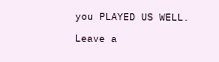you PLAYED US WELL.

Leave a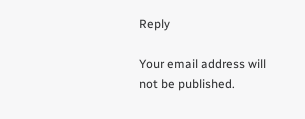Reply

Your email address will not be published.